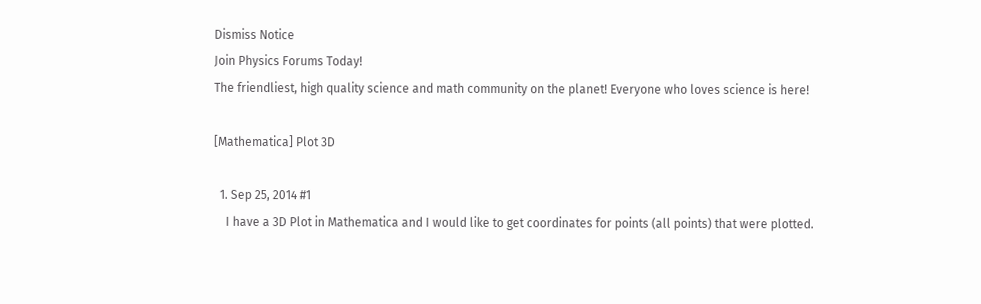Dismiss Notice
Join Physics Forums Today!
The friendliest, high quality science and math community on the planet! Everyone who loves science is here!

[Mathematica] Plot 3D

  1. Sep 25, 2014 #1
    I have a 3D Plot in Mathematica and I would like to get coordinates for points (all points) that were plotted.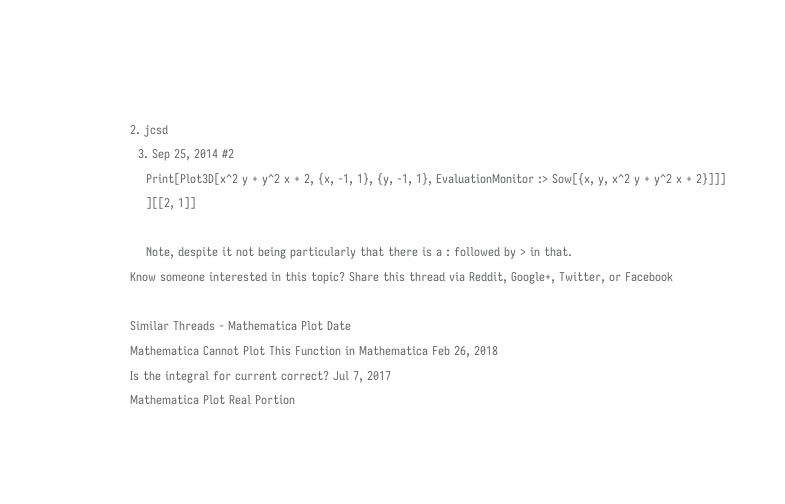2. jcsd
  3. Sep 25, 2014 #2
    Print[Plot3D[x^2 y + y^2 x + 2, {x, -1, 1}, {y, -1, 1}, EvaluationMonitor :> Sow[{x, y, x^2 y + y^2 x + 2}]]]
    ][[2, 1]]

    Note, despite it not being particularly that there is a : followed by > in that.
Know someone interested in this topic? Share this thread via Reddit, Google+, Twitter, or Facebook

Similar Threads - Mathematica Plot Date
Mathematica Cannot Plot This Function in Mathematica Feb 26, 2018
Is the integral for current correct? Jul 7, 2017
Mathematica Plot Real Portion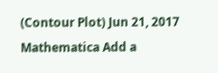(Contour Plot) Jun 21, 2017
Mathematica Add a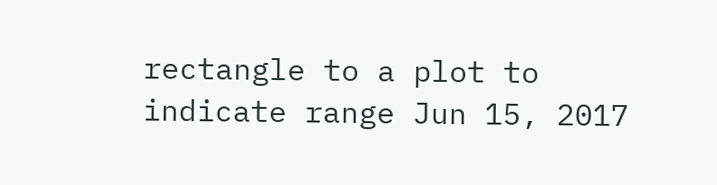rectangle to a plot to indicate range Jun 15, 2017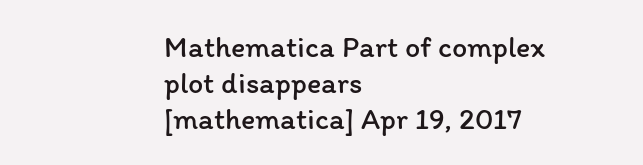Mathematica Part of complex plot disappears [mathematica] Apr 19, 2017